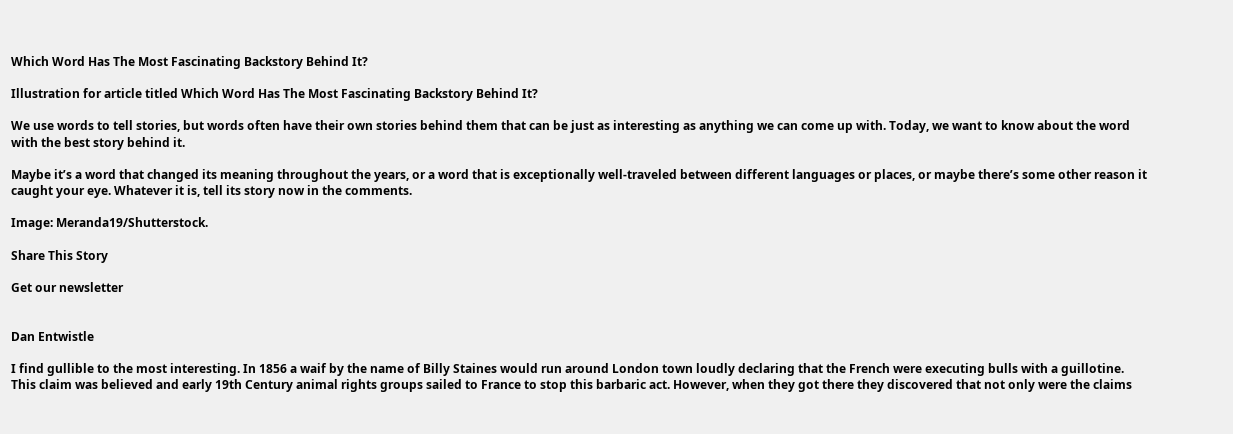Which Word Has The Most Fascinating Backstory Behind It?

Illustration for article titled Which Word Has The Most Fascinating Backstory Behind It?

We use words to tell stories, but words often have their own stories behind them that can be just as interesting as anything we can come up with. Today, we want to know about the word with the best story behind it.

Maybe it’s a word that changed its meaning throughout the years, or a word that is exceptionally well-traveled between different languages or places, or maybe there’s some other reason it caught your eye. Whatever it is, tell its story now in the comments.

Image: Meranda19/Shutterstock.

Share This Story

Get our newsletter


Dan Entwistle

I find gullible to the most interesting. In 1856 a waif by the name of Billy Staines would run around London town loudly declaring that the French were executing bulls with a guillotine. This claim was believed and early 19th Century animal rights groups sailed to France to stop this barbaric act. However, when they got there they discovered that not only were the claims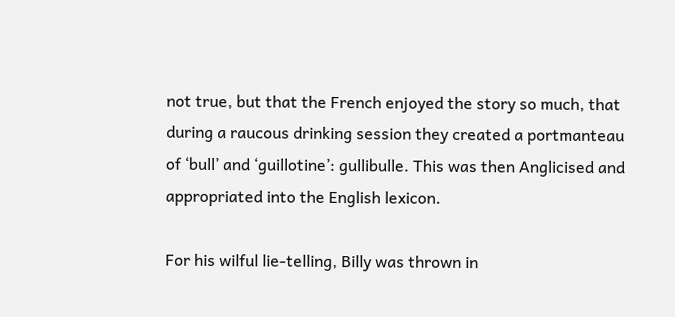not true, but that the French enjoyed the story so much, that during a raucous drinking session they created a portmanteau of ‘bull’ and ‘guillotine’: gullibulle. This was then Anglicised and appropriated into the English lexicon.

For his wilful lie-telling, Billy was thrown in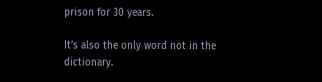prison for 30 years.

It’s also the only word not in the dictionary.